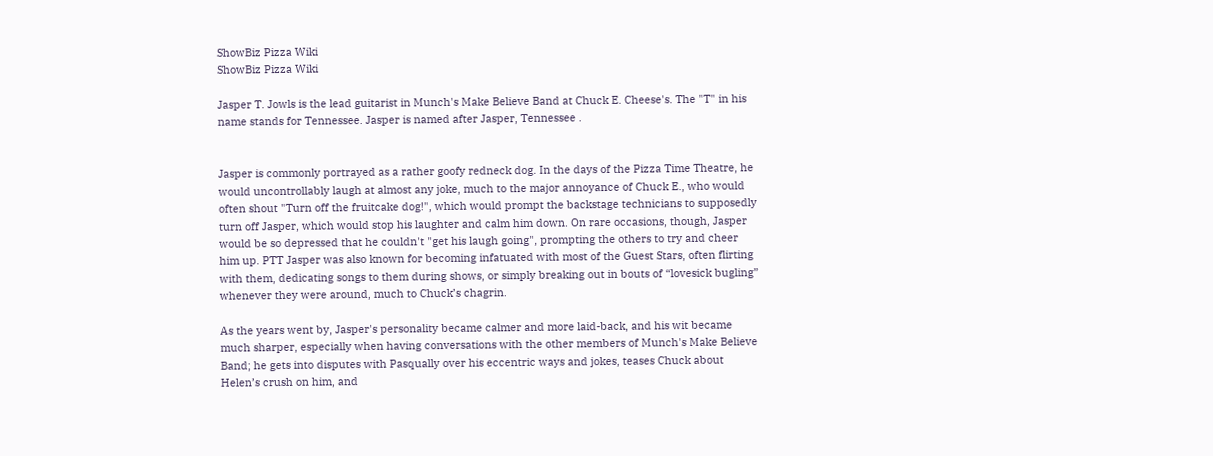ShowBiz Pizza Wiki
ShowBiz Pizza Wiki

Jasper T. Jowls is the lead guitarist in Munch's Make Believe Band at Chuck E. Cheese's. The "T" in his name stands for Tennessee. Jasper is named after Jasper, Tennessee .


Jasper is commonly portrayed as a rather goofy redneck dog. In the days of the Pizza Time Theatre, he would uncontrollably laugh at almost any joke, much to the major annoyance of Chuck E., who would often shout "Turn off the fruitcake dog!", which would prompt the backstage technicians to supposedly turn off Jasper, which would stop his laughter and calm him down. On rare occasions, though, Jasper would be so depressed that he couldn't "get his laugh going", prompting the others to try and cheer him up. PTT Jasper was also known for becoming infatuated with most of the Guest Stars, often flirting with them, dedicating songs to them during shows, or simply breaking out in bouts of “lovesick bugling” whenever they were around, much to Chuck’s chagrin.

As the years went by, Jasper's personality became calmer and more laid-back, and his wit became much sharper, especially when having conversations with the other members of Munch's Make Believe Band; he gets into disputes with Pasqually over his eccentric ways and jokes, teases Chuck about Helen’s crush on him, and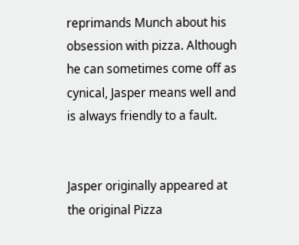reprimands Munch about his obsession with pizza. Although he can sometimes come off as cynical, Jasper means well and is always friendly to a fault.


Jasper originally appeared at the original Pizza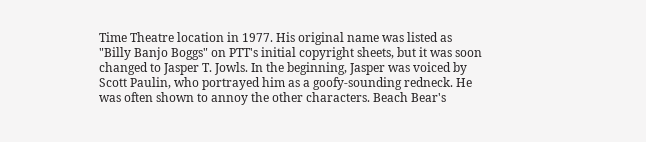Time Theatre location in 1977. His original name was listed as "Billy Banjo Boggs" on PTT's initial copyright sheets, but it was soon changed to Jasper T. Jowls. In the beginning, Jasper was voiced by Scott Paulin, who portrayed him as a goofy-sounding redneck. He was often shown to annoy the other characters. Beach Bear's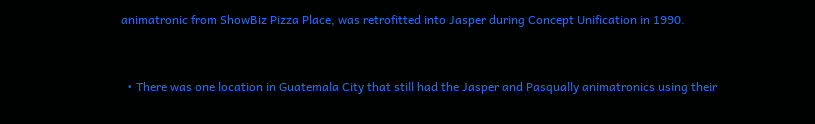animatronic from ShowBiz Pizza Place, was retrofitted into Jasper during Concept Unification in 1990.


  • There was one location in Guatemala City that still had the Jasper and Pasqually animatronics using their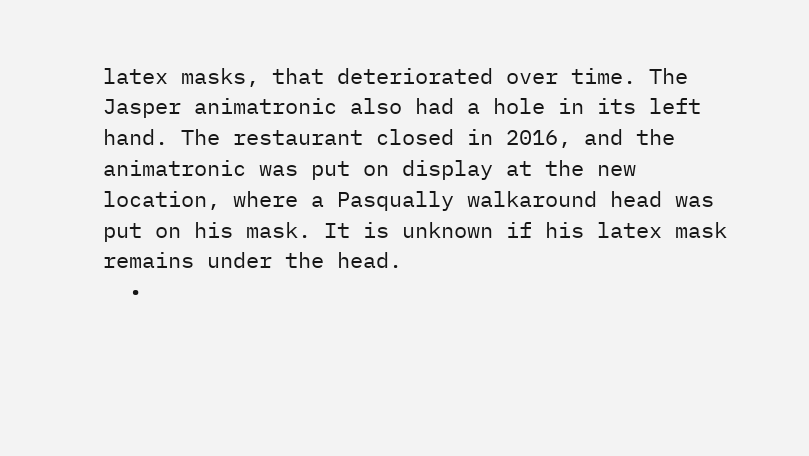latex masks, that deteriorated over time. The Jasper animatronic also had a hole in its left hand. The restaurant closed in 2016, and the animatronic was put on display at the new location, where a Pasqually walkaround head was put on his mask. It is unknown if his latex mask remains under the head.
  •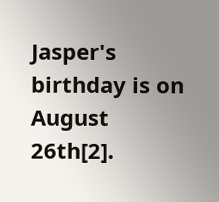Jasper's birthday is on August 26th[2].